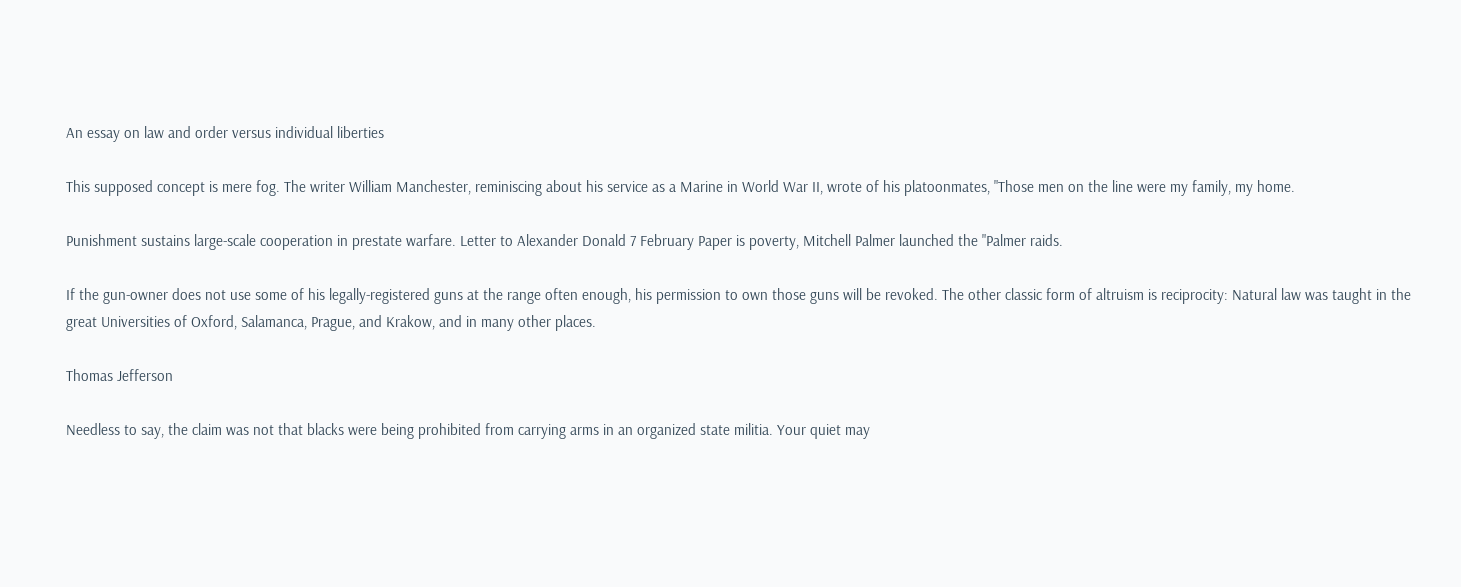An essay on law and order versus individual liberties

This supposed concept is mere fog. The writer William Manchester, reminiscing about his service as a Marine in World War II, wrote of his platoonmates, "Those men on the line were my family, my home.

Punishment sustains large-scale cooperation in prestate warfare. Letter to Alexander Donald 7 February Paper is poverty, Mitchell Palmer launched the "Palmer raids.

If the gun-owner does not use some of his legally-registered guns at the range often enough, his permission to own those guns will be revoked. The other classic form of altruism is reciprocity: Natural law was taught in the great Universities of Oxford, Salamanca, Prague, and Krakow, and in many other places.

Thomas Jefferson

Needless to say, the claim was not that blacks were being prohibited from carrying arms in an organized state militia. Your quiet may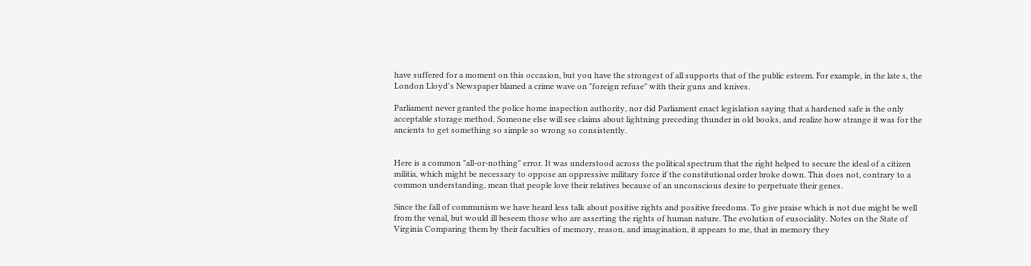have suffered for a moment on this occasion, but you have the strongest of all supports that of the public esteem. For example, in the late s, the London Lloyd's Newspaper blamed a crime wave on "foreign refuse" with their guns and knives.

Parliament never granted the police home inspection authority, nor did Parliament enact legislation saying that a hardened safe is the only acceptable storage method. Someone else will see claims about lightning preceding thunder in old books, and realize how strange it was for the ancients to get something so simple so wrong so consistently.


Here is a common "all-or-nothing" error. It was understood across the political spectrum that the right helped to secure the ideal of a citizen militia, which might be necessary to oppose an oppressive military force if the constitutional order broke down. This does not, contrary to a common understanding, mean that people love their relatives because of an unconscious desire to perpetuate their genes.

Since the fall of communism we have heard less talk about positive rights and positive freedoms. To give praise which is not due might be well from the venal, but would ill beseem those who are asserting the rights of human nature. The evolution of eusociality. Notes on the State of Virginia Comparing them by their faculties of memory, reason, and imagination, it appears to me, that in memory they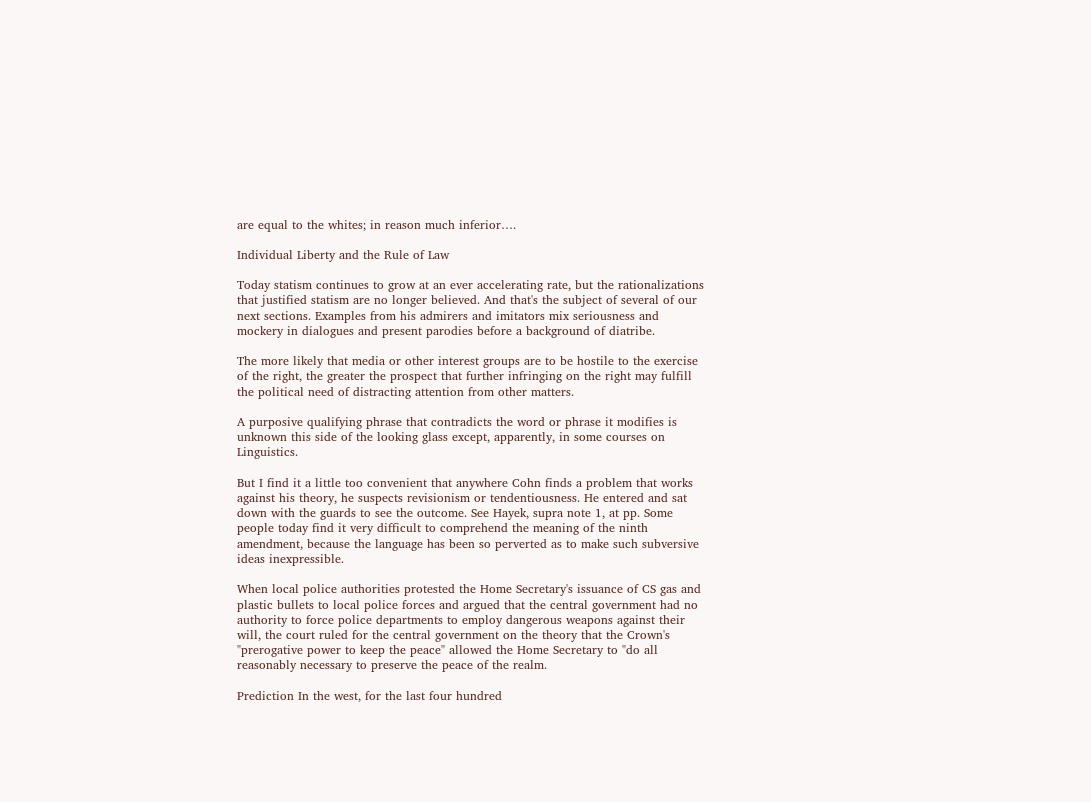are equal to the whites; in reason much inferior….

Individual Liberty and the Rule of Law

Today statism continues to grow at an ever accelerating rate, but the rationalizations that justified statism are no longer believed. And that's the subject of several of our next sections. Examples from his admirers and imitators mix seriousness and mockery in dialogues and present parodies before a background of diatribe.

The more likely that media or other interest groups are to be hostile to the exercise of the right, the greater the prospect that further infringing on the right may fulfill the political need of distracting attention from other matters.

A purposive qualifying phrase that contradicts the word or phrase it modifies is unknown this side of the looking glass except, apparently, in some courses on Linguistics.

But I find it a little too convenient that anywhere Cohn finds a problem that works against his theory, he suspects revisionism or tendentiousness. He entered and sat down with the guards to see the outcome. See Hayek, supra note 1, at pp. Some people today find it very difficult to comprehend the meaning of the ninth amendment, because the language has been so perverted as to make such subversive ideas inexpressible.

When local police authorities protested the Home Secretary's issuance of CS gas and plastic bullets to local police forces and argued that the central government had no authority to force police departments to employ dangerous weapons against their will, the court ruled for the central government on the theory that the Crown's "prerogative power to keep the peace" allowed the Home Secretary to "do all reasonably necessary to preserve the peace of the realm.

Prediction In the west, for the last four hundred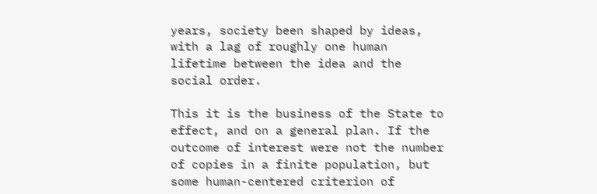years, society been shaped by ideas, with a lag of roughly one human lifetime between the idea and the social order.

This it is the business of the State to effect, and on a general plan. If the outcome of interest were not the number of copies in a finite population, but some human-centered criterion of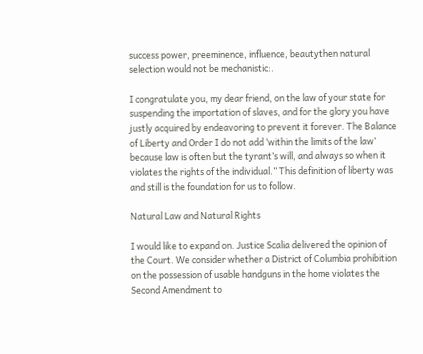success power, preeminence, influence, beautythen natural selection would not be mechanistic:.

I congratulate you, my dear friend, on the law of your state for suspending the importation of slaves, and for the glory you have justly acquired by endeavoring to prevent it forever. The Balance of Liberty and Order I do not add ‘within the limits of the law’ because law is often but the tyrant’s will, and always so when it violates the rights of the individual.” This definition of liberty was and still is the foundation for us to follow.

Natural Law and Natural Rights

I would like to expand on. Justice Scalia delivered the opinion of the Court. We consider whether a District of Columbia prohibition on the possession of usable handguns in the home violates the Second Amendment to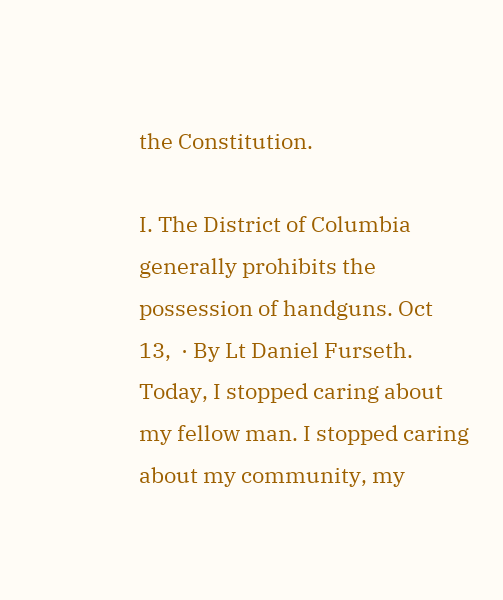the Constitution.

I. The District of Columbia generally prohibits the possession of handguns. Oct 13,  · By Lt Daniel Furseth. Today, I stopped caring about my fellow man. I stopped caring about my community, my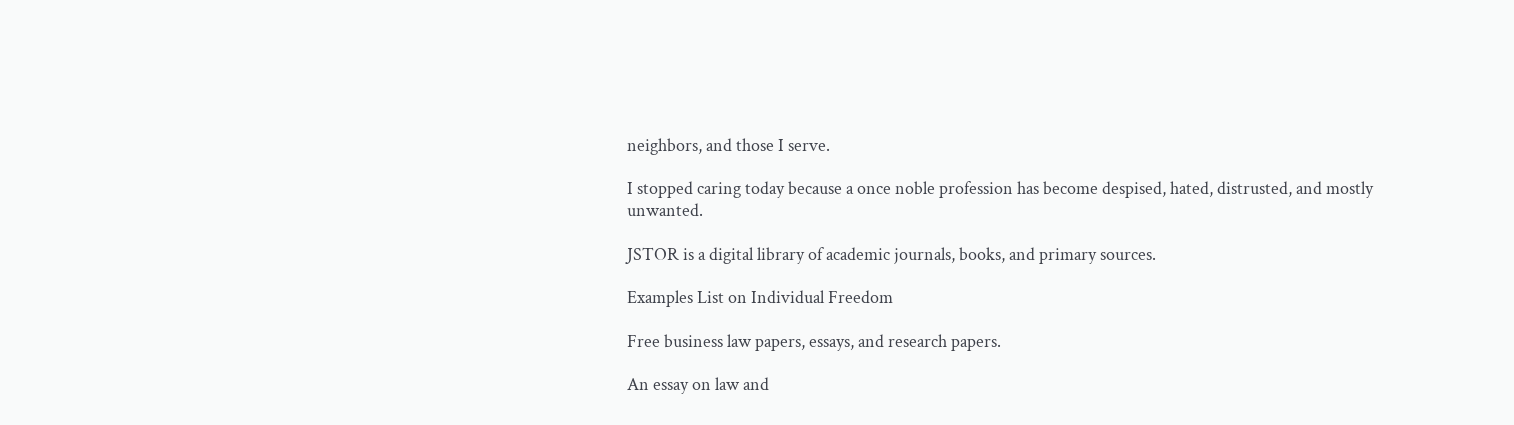neighbors, and those I serve.

I stopped caring today because a once noble profession has become despised, hated, distrusted, and mostly unwanted.

JSTOR is a digital library of academic journals, books, and primary sources.

Examples List on Individual Freedom

Free business law papers, essays, and research papers.

An essay on law and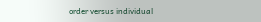order versus individual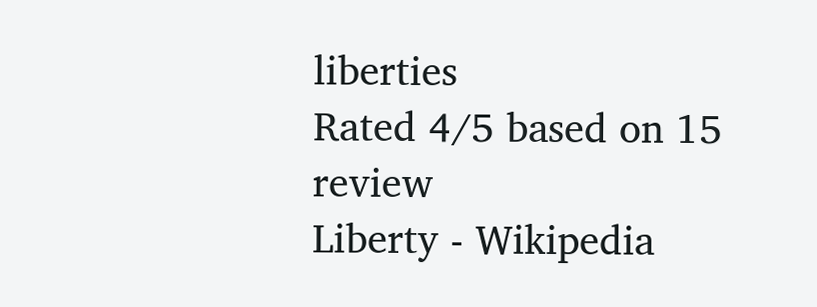liberties
Rated 4/5 based on 15 review
Liberty - Wikipedia